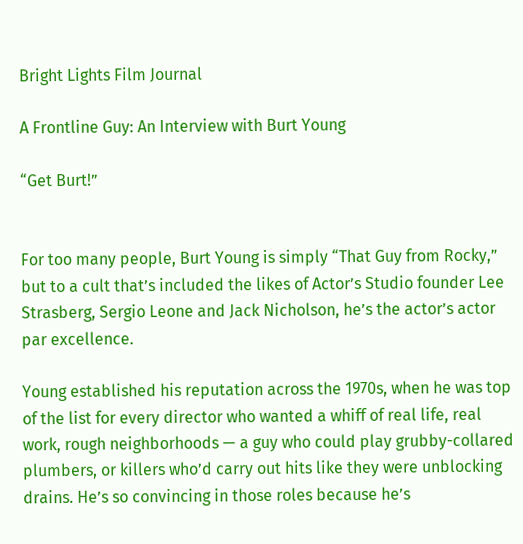Bright Lights Film Journal

A Frontline Guy: An Interview with Burt Young

“Get Burt!”


For too many people, Burt Young is simply “That Guy from Rocky,” but to a cult that’s included the likes of Actor’s Studio founder Lee Strasberg, Sergio Leone and Jack Nicholson, he’s the actor’s actor par excellence.

Young established his reputation across the 1970s, when he was top of the list for every director who wanted a whiff of real life, real work, rough neighborhoods — a guy who could play grubby-collared plumbers, or killers who’d carry out hits like they were unblocking drains. He’s so convincing in those roles because he’s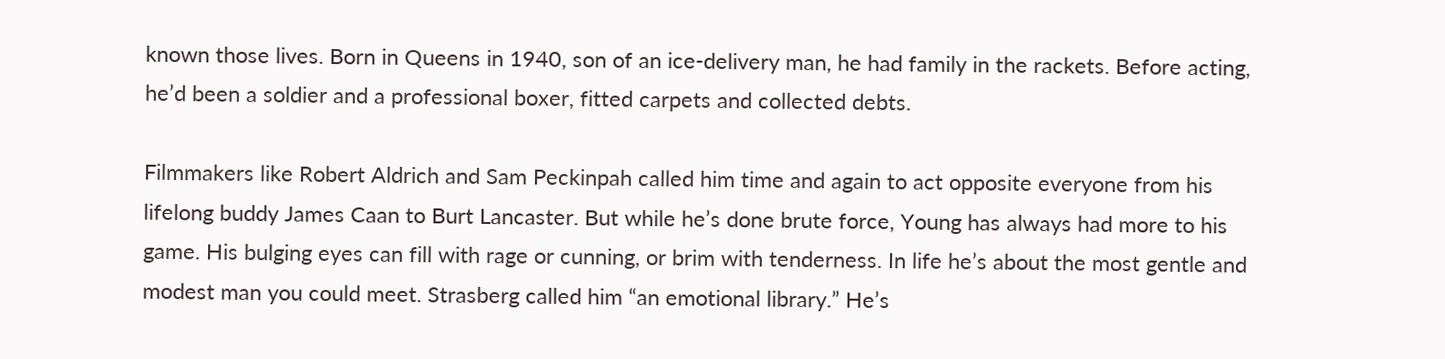known those lives. Born in Queens in 1940, son of an ice-delivery man, he had family in the rackets. Before acting, he’d been a soldier and a professional boxer, fitted carpets and collected debts.

Filmmakers like Robert Aldrich and Sam Peckinpah called him time and again to act opposite everyone from his lifelong buddy James Caan to Burt Lancaster. But while he’s done brute force, Young has always had more to his game. His bulging eyes can fill with rage or cunning, or brim with tenderness. In life he’s about the most gentle and modest man you could meet. Strasberg called him “an emotional library.” He’s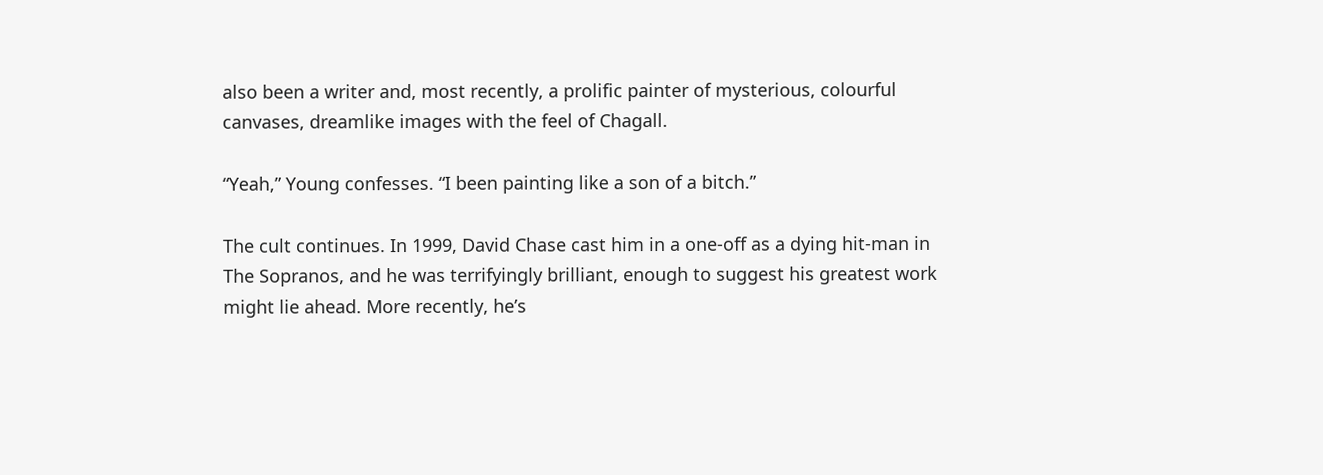also been a writer and, most recently, a prolific painter of mysterious, colourful canvases, dreamlike images with the feel of Chagall.

“Yeah,” Young confesses. “I been painting like a son of a bitch.”

The cult continues. In 1999, David Chase cast him in a one-off as a dying hit-man in The Sopranos, and he was terrifyingly brilliant, enough to suggest his greatest work might lie ahead. More recently, he’s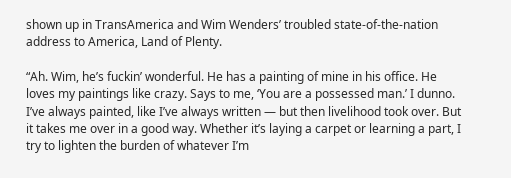shown up in TransAmerica and Wim Wenders’ troubled state-of-the-nation address to America, Land of Plenty.

“Ah. Wim, he’s fuckin’ wonderful. He has a painting of mine in his office. He loves my paintings like crazy. Says to me, ‘You are a possessed man.’ I dunno. I’ve always painted, like I’ve always written — but then livelihood took over. But it takes me over in a good way. Whether it’s laying a carpet or learning a part, I try to lighten the burden of whatever I’m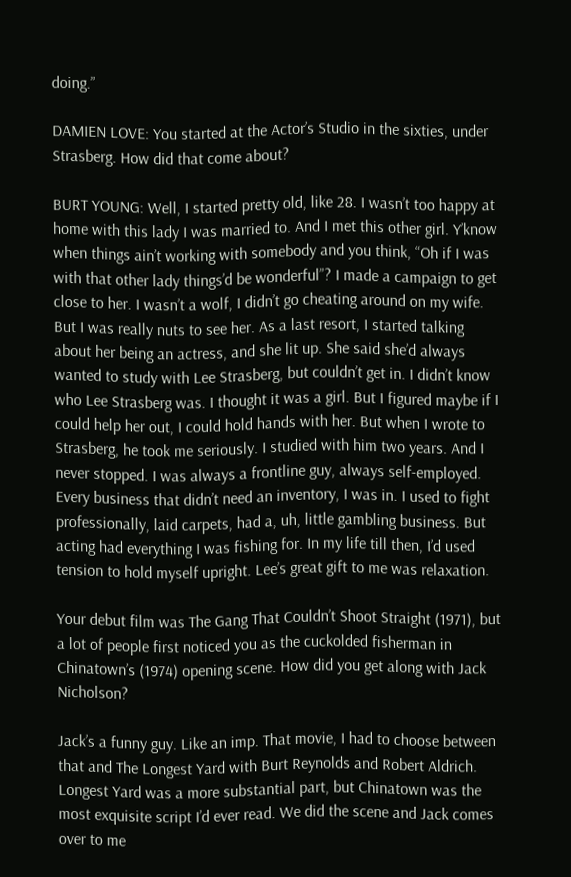doing.”

DAMIEN LOVE: You started at the Actor’s Studio in the sixties, under Strasberg. How did that come about?

BURT YOUNG: Well, I started pretty old, like 28. I wasn’t too happy at home with this lady I was married to. And I met this other girl. Y’know when things ain’t working with somebody and you think, “Oh if I was with that other lady things’d be wonderful”? I made a campaign to get close to her. I wasn’t a wolf, I didn’t go cheating around on my wife. But I was really nuts to see her. As a last resort, I started talking about her being an actress, and she lit up. She said she’d always wanted to study with Lee Strasberg, but couldn’t get in. I didn’t know who Lee Strasberg was. I thought it was a girl. But I figured maybe if I could help her out, I could hold hands with her. But when I wrote to Strasberg, he took me seriously. I studied with him two years. And I never stopped. I was always a frontline guy, always self-employed. Every business that didn’t need an inventory, I was in. I used to fight professionally, laid carpets, had a, uh, little gambling business. But acting had everything I was fishing for. In my life till then, I’d used tension to hold myself upright. Lee’s great gift to me was relaxation.

Your debut film was The Gang That Couldn’t Shoot Straight (1971), but a lot of people first noticed you as the cuckolded fisherman in Chinatown’s (1974) opening scene. How did you get along with Jack Nicholson?

Jack’s a funny guy. Like an imp. That movie, I had to choose between that and The Longest Yard with Burt Reynolds and Robert Aldrich. Longest Yard was a more substantial part, but Chinatown was the most exquisite script I’d ever read. We did the scene and Jack comes over to me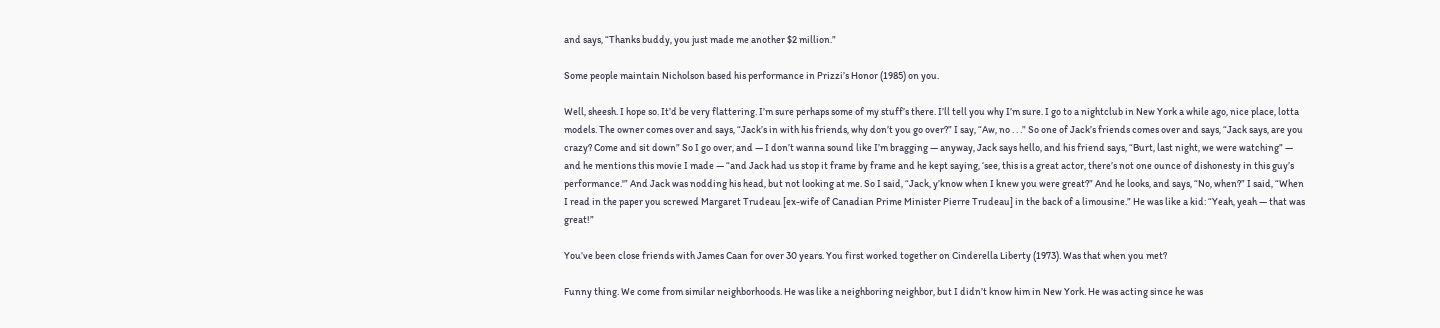and says, “Thanks buddy, you just made me another $2 million.”

Some people maintain Nicholson based his performance in Prizzi’s Honor (1985) on you.

Well, sheesh. I hope so. It’d be very flattering. I’m sure perhaps some of my stuff’s there. I’ll tell you why I’m sure. I go to a nightclub in New York a while ago, nice place, lotta models. The owner comes over and says, “Jack’s in with his friends, why don’t you go over?” I say, “Aw, no . . .” So one of Jack’s friends comes over and says, “Jack says, are you crazy? Come and sit down” So I go over, and — I don’t wanna sound like I’m bragging — anyway, Jack says hello, and his friend says, “Burt, last night, we were watching” — and he mentions this movie I made — “and Jack had us stop it frame by frame and he kept saying, ‘see, this is a great actor, there’s not one ounce of dishonesty in this guy’s performance.'” And Jack was nodding his head, but not looking at me. So I said, “Jack, y’know when I knew you were great?” And he looks, and says, “No, when?” I said, “When I read in the paper you screwed Margaret Trudeau [ex-wife of Canadian Prime Minister Pierre Trudeau] in the back of a limousine.” He was like a kid: “Yeah, yeah — that was great!”

You’ve been close friends with James Caan for over 30 years. You first worked together on Cinderella Liberty (1973). Was that when you met?

Funny thing. We come from similar neighborhoods. He was like a neighboring neighbor, but I didn’t know him in New York. He was acting since he was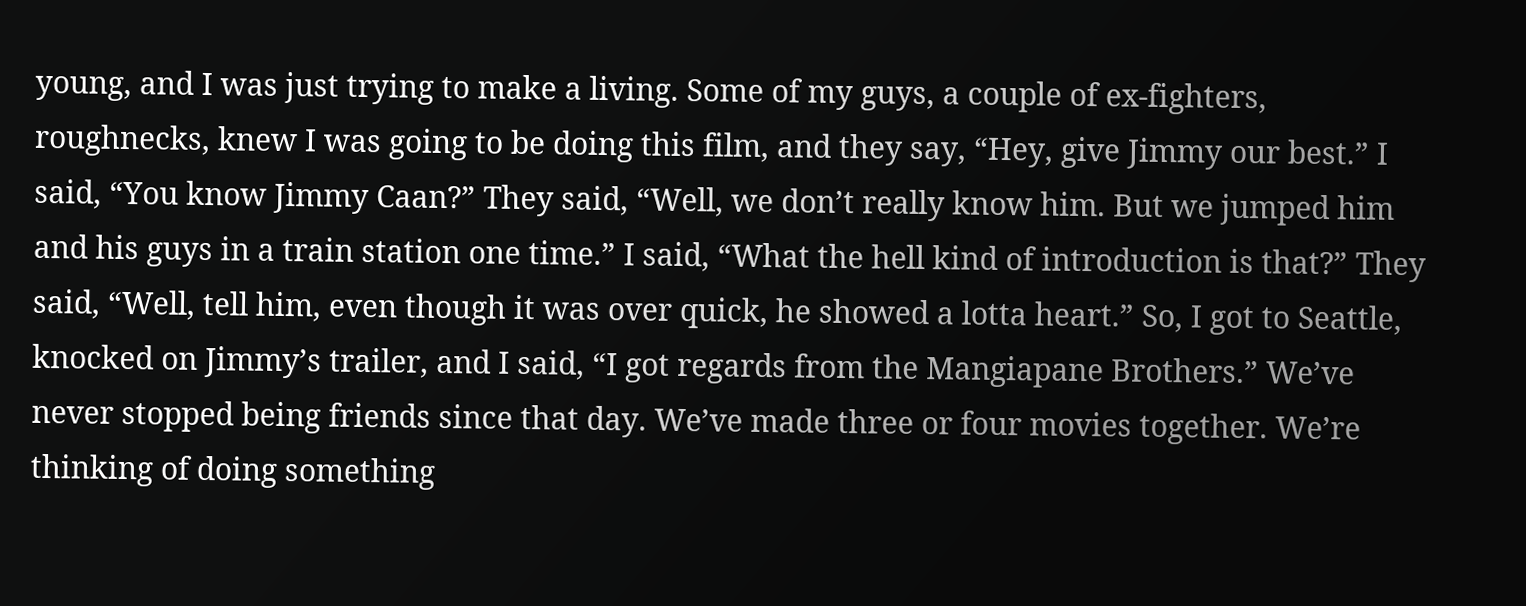young, and I was just trying to make a living. Some of my guys, a couple of ex-fighters, roughnecks, knew I was going to be doing this film, and they say, “Hey, give Jimmy our best.” I said, “You know Jimmy Caan?” They said, “Well, we don’t really know him. But we jumped him and his guys in a train station one time.” I said, “What the hell kind of introduction is that?” They said, “Well, tell him, even though it was over quick, he showed a lotta heart.” So, I got to Seattle, knocked on Jimmy’s trailer, and I said, “I got regards from the Mangiapane Brothers.” We’ve never stopped being friends since that day. We’ve made three or four movies together. We’re thinking of doing something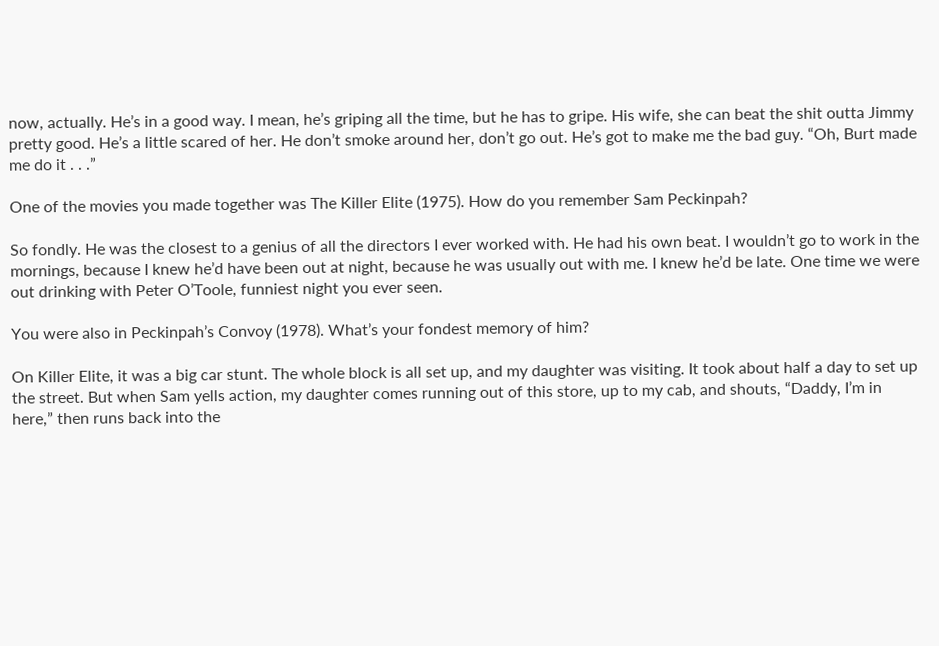now, actually. He’s in a good way. I mean, he’s griping all the time, but he has to gripe. His wife, she can beat the shit outta Jimmy pretty good. He’s a little scared of her. He don’t smoke around her, don’t go out. He’s got to make me the bad guy. “Oh, Burt made me do it . . .”

One of the movies you made together was The Killer Elite (1975). How do you remember Sam Peckinpah?

So fondly. He was the closest to a genius of all the directors I ever worked with. He had his own beat. I wouldn’t go to work in the mornings, because I knew he’d have been out at night, because he was usually out with me. I knew he’d be late. One time we were out drinking with Peter O’Toole, funniest night you ever seen.

You were also in Peckinpah’s Convoy (1978). What’s your fondest memory of him?

On Killer Elite, it was a big car stunt. The whole block is all set up, and my daughter was visiting. It took about half a day to set up the street. But when Sam yells action, my daughter comes running out of this store, up to my cab, and shouts, “Daddy, I’m in here,” then runs back into the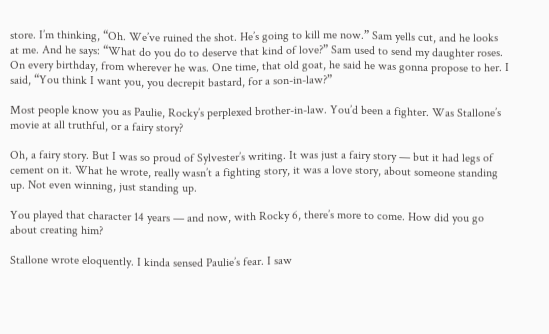store. I’m thinking, “Oh. We’ve ruined the shot. He’s going to kill me now.” Sam yells cut, and he looks at me. And he says: “What do you do to deserve that kind of love?” Sam used to send my daughter roses. On every birthday, from wherever he was. One time, that old goat, he said he was gonna propose to her. I said, “You think I want you, you decrepit bastard, for a son-in-law?”

Most people know you as Paulie, Rocky’s perplexed brother-in-law. You’d been a fighter. Was Stallone’s movie at all truthful, or a fairy story?

Oh, a fairy story. But I was so proud of Sylvester’s writing. It was just a fairy story — but it had legs of cement on it. What he wrote, really wasn’t a fighting story, it was a love story, about someone standing up. Not even winning, just standing up.

You played that character 14 years — and now, with Rocky 6, there’s more to come. How did you go about creating him?

Stallone wrote eloquently. I kinda sensed Paulie’s fear. I saw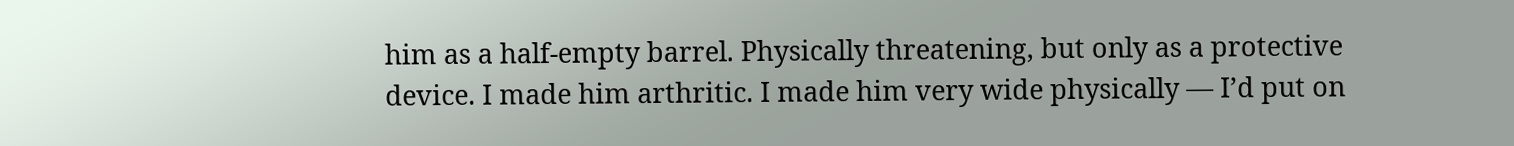him as a half-empty barrel. Physically threatening, but only as a protective device. I made him arthritic. I made him very wide physically — I’d put on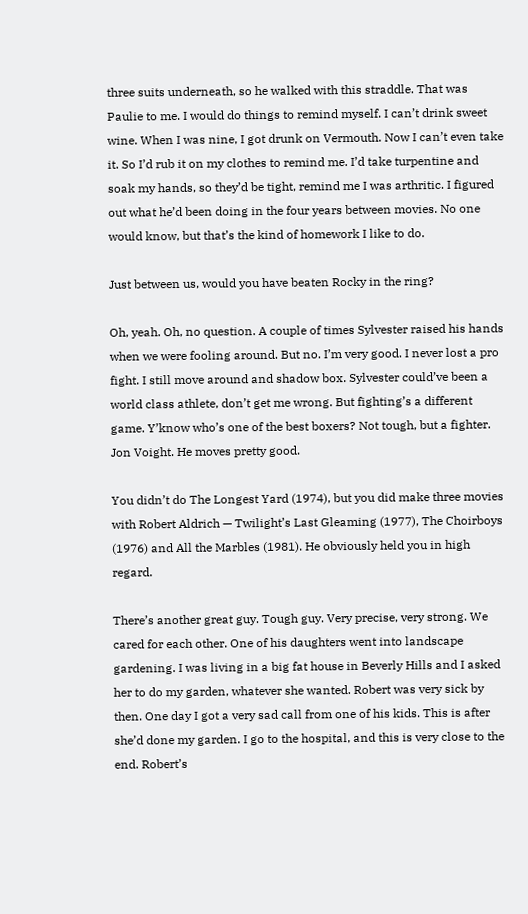three suits underneath, so he walked with this straddle. That was Paulie to me. I would do things to remind myself. I can’t drink sweet wine. When I was nine, I got drunk on Vermouth. Now I can’t even take it. So I’d rub it on my clothes to remind me. I’d take turpentine and soak my hands, so they’d be tight, remind me I was arthritic. I figured out what he’d been doing in the four years between movies. No one would know, but that’s the kind of homework I like to do.

Just between us, would you have beaten Rocky in the ring?

Oh, yeah. Oh, no question. A couple of times Sylvester raised his hands when we were fooling around. But no. I’m very good. I never lost a pro fight. I still move around and shadow box. Sylvester could’ve been a world class athlete, don’t get me wrong. But fighting’s a different game. Y’know who’s one of the best boxers? Not tough, but a fighter. Jon Voight. He moves pretty good.

You didn’t do The Longest Yard (1974), but you did make three movies with Robert Aldrich — Twilight’s Last Gleaming (1977), The Choirboys (1976) and All the Marbles (1981). He obviously held you in high regard.

There’s another great guy. Tough guy. Very precise, very strong. We cared for each other. One of his daughters went into landscape gardening. I was living in a big fat house in Beverly Hills and I asked her to do my garden, whatever she wanted. Robert was very sick by then. One day I got a very sad call from one of his kids. This is after she’d done my garden. I go to the hospital, and this is very close to the end. Robert’s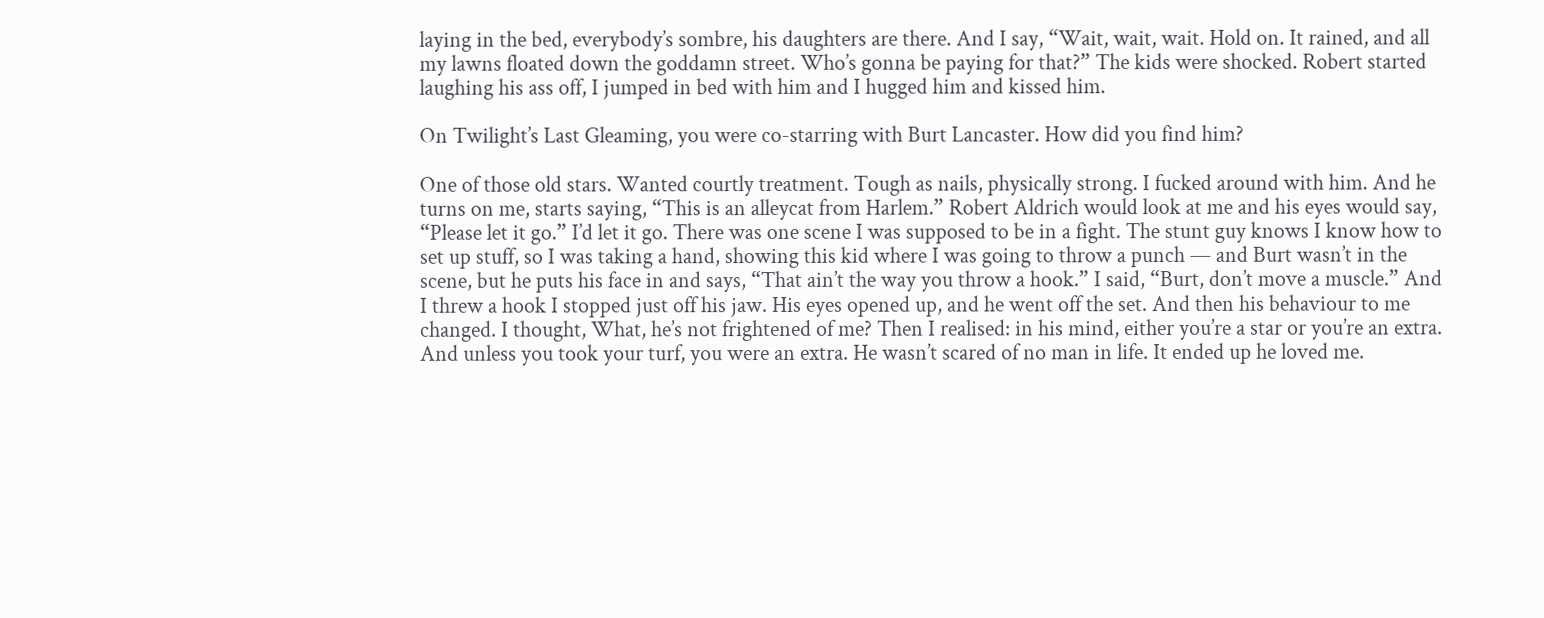laying in the bed, everybody’s sombre, his daughters are there. And I say, “Wait, wait, wait. Hold on. It rained, and all my lawns floated down the goddamn street. Who’s gonna be paying for that?” The kids were shocked. Robert started laughing his ass off, I jumped in bed with him and I hugged him and kissed him.

On Twilight’s Last Gleaming, you were co-starring with Burt Lancaster. How did you find him?

One of those old stars. Wanted courtly treatment. Tough as nails, physically strong. I fucked around with him. And he turns on me, starts saying, “This is an alleycat from Harlem.” Robert Aldrich would look at me and his eyes would say, “Please let it go.” I’d let it go. There was one scene I was supposed to be in a fight. The stunt guy knows I know how to set up stuff, so I was taking a hand, showing this kid where I was going to throw a punch — and Burt wasn’t in the scene, but he puts his face in and says, “That ain’t the way you throw a hook.” I said, “Burt, don’t move a muscle.” And I threw a hook I stopped just off his jaw. His eyes opened up, and he went off the set. And then his behaviour to me changed. I thought, What, he’s not frightened of me? Then I realised: in his mind, either you’re a star or you’re an extra. And unless you took your turf, you were an extra. He wasn’t scared of no man in life. It ended up he loved me.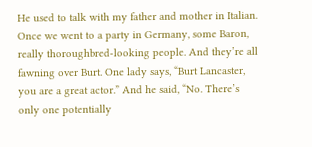He used to talk with my father and mother in Italian. Once we went to a party in Germany, some Baron, really thoroughbred-looking people. And they’re all fawning over Burt. One lady says, “Burt Lancaster, you are a great actor.” And he said, “No. There’s only one potentially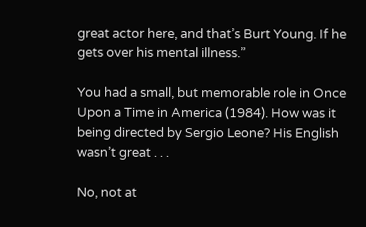great actor here, and that’s Burt Young. If he gets over his mental illness.”

You had a small, but memorable role in Once Upon a Time in America (1984). How was it being directed by Sergio Leone? His English wasn’t great . . .

No, not at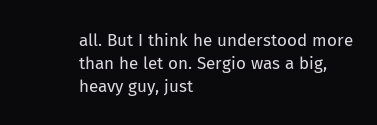all. But I think he understood more than he let on. Sergio was a big, heavy guy, just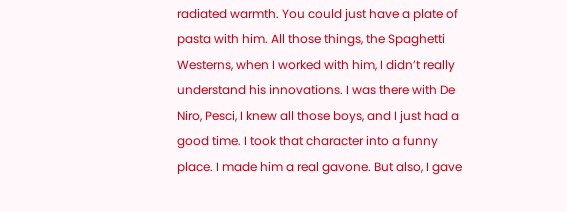radiated warmth. You could just have a plate of pasta with him. All those things, the Spaghetti Westerns, when I worked with him, I didn’t really understand his innovations. I was there with De Niro, Pesci, I knew all those boys, and I just had a good time. I took that character into a funny place. I made him a real gavone. But also, I gave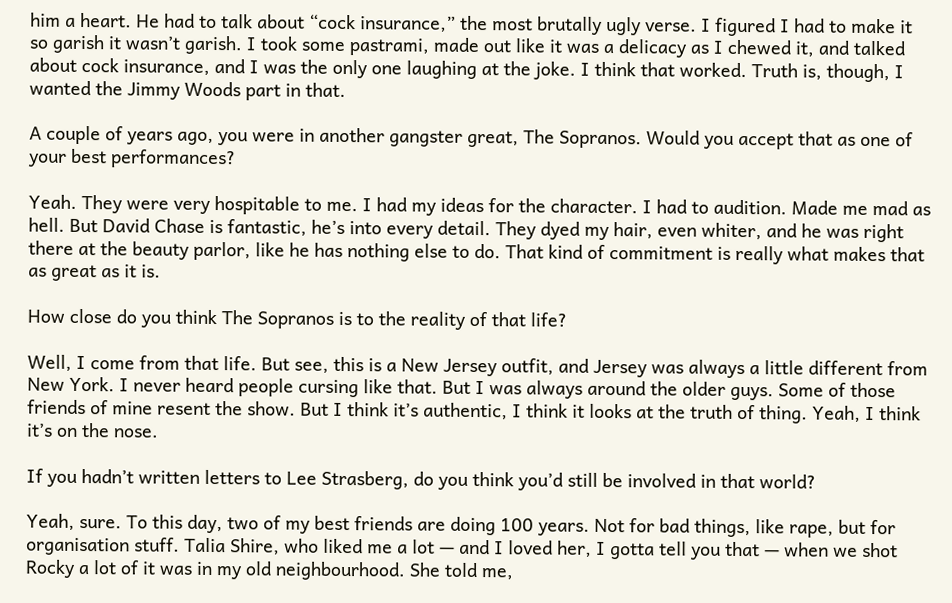him a heart. He had to talk about “cock insurance,” the most brutally ugly verse. I figured I had to make it so garish it wasn’t garish. I took some pastrami, made out like it was a delicacy as I chewed it, and talked about cock insurance, and I was the only one laughing at the joke. I think that worked. Truth is, though, I wanted the Jimmy Woods part in that.

A couple of years ago, you were in another gangster great, The Sopranos. Would you accept that as one of your best performances?

Yeah. They were very hospitable to me. I had my ideas for the character. I had to audition. Made me mad as hell. But David Chase is fantastic, he’s into every detail. They dyed my hair, even whiter, and he was right there at the beauty parlor, like he has nothing else to do. That kind of commitment is really what makes that as great as it is.

How close do you think The Sopranos is to the reality of that life?

Well, I come from that life. But see, this is a New Jersey outfit, and Jersey was always a little different from New York. I never heard people cursing like that. But I was always around the older guys. Some of those friends of mine resent the show. But I think it’s authentic, I think it looks at the truth of thing. Yeah, I think it’s on the nose.

If you hadn’t written letters to Lee Strasberg, do you think you’d still be involved in that world?

Yeah, sure. To this day, two of my best friends are doing 100 years. Not for bad things, like rape, but for organisation stuff. Talia Shire, who liked me a lot — and I loved her, I gotta tell you that — when we shot Rocky a lot of it was in my old neighbourhood. She told me,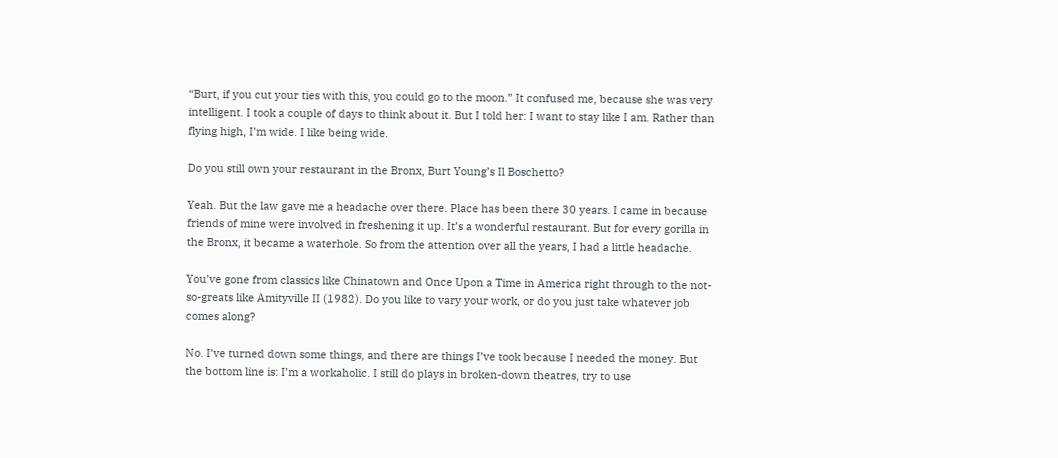“Burt, if you cut your ties with this, you could go to the moon.” It confused me, because she was very intelligent. I took a couple of days to think about it. But I told her: I want to stay like I am. Rather than flying high, I’m wide. I like being wide.

Do you still own your restaurant in the Bronx, Burt Young’s Il Boschetto?

Yeah. But the law gave me a headache over there. Place has been there 30 years. I came in because friends of mine were involved in freshening it up. It’s a wonderful restaurant. But for every gorilla in the Bronx, it became a waterhole. So from the attention over all the years, I had a little headache.

You’ve gone from classics like Chinatown and Once Upon a Time in America right through to the not-so-greats like Amityville II (1982). Do you like to vary your work, or do you just take whatever job comes along?

No. I’ve turned down some things, and there are things I’ve took because I needed the money. But the bottom line is: I’m a workaholic. I still do plays in broken-down theatres, try to use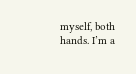myself, both hands. I’m a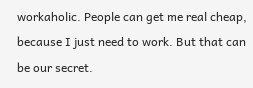workaholic. People can get me real cheap, because I just need to work. But that can be our secret.